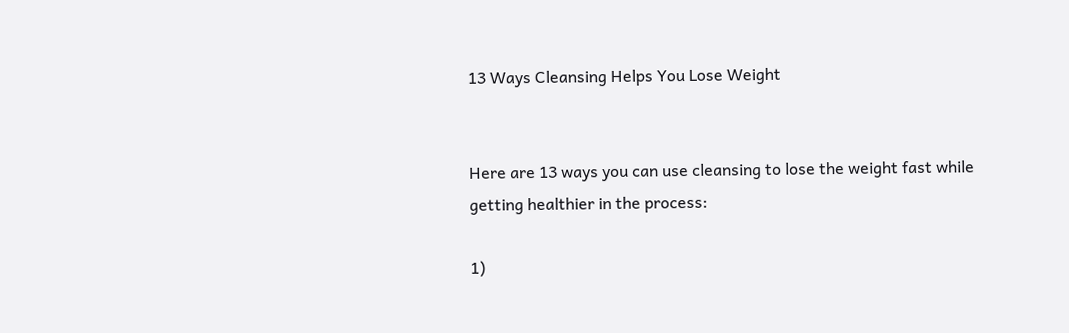13 Ways Cleansing Helps You Lose Weight


Here are 13 ways you can use cleansing to lose the weight fast while getting healthier in the process:

1)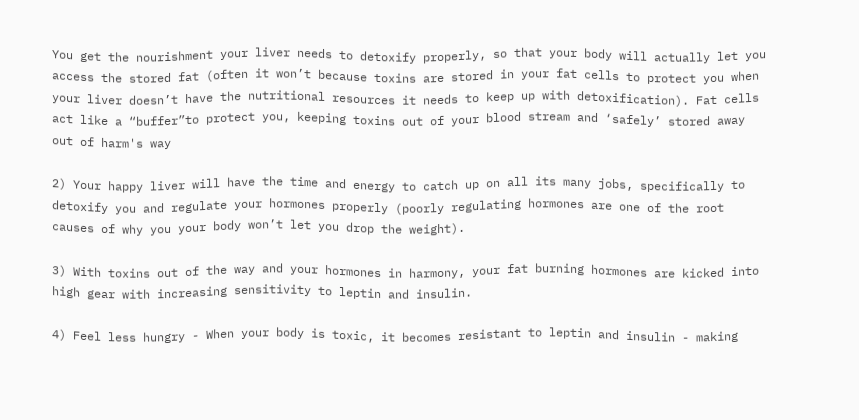You get the nourishment your liver needs to detoxify properly, so that your body will actually let you access the stored fat (often it won’t because toxins are stored in your fat cells to protect you when your liver doesn’t have the nutritional resources it needs to keep up with detoxification). Fat cells act like a “buffer”to protect you, keeping toxins out of your blood stream and ‘safely’ stored away out of harm's way

2) Your happy liver will have the time and energy to catch up on all its many jobs, specifically to detoxify you and regulate your hormones properly (poorly regulating hormones are one of the root causes of why you your body won’t let you drop the weight).

3) With toxins out of the way and your hormones in harmony, your fat burning hormones are kicked into high gear with increasing sensitivity to leptin and insulin.

4) Feel less hungry - When your body is toxic, it becomes resistant to leptin and insulin - making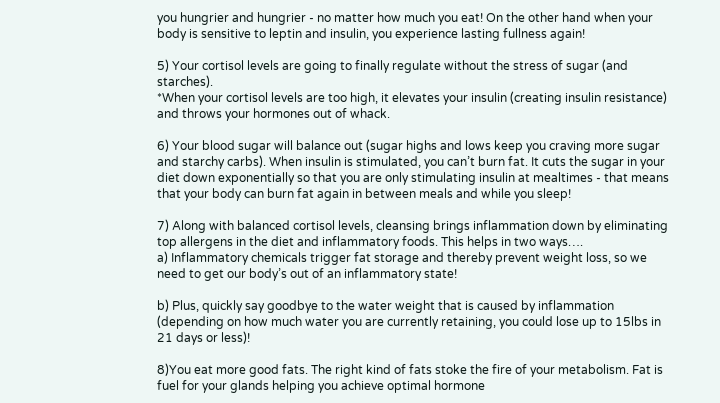you hungrier and hungrier - no matter how much you eat! On the other hand when your body is sensitive to leptin and insulin, you experience lasting fullness again!

5) Your cortisol levels are going to finally regulate without the stress of sugar (and starches).
*When your cortisol levels are too high, it elevates your insulin (creating insulin resistance) and throws your hormones out of whack.

6) Your blood sugar will balance out (sugar highs and lows keep you craving more sugar and starchy carbs). When insulin is stimulated, you can’t burn fat. It cuts the sugar in your diet down exponentially so that you are only stimulating insulin at mealtimes - that means that your body can burn fat again in between meals and while you sleep!

7) Along with balanced cortisol levels, cleansing brings inflammation down by eliminating top allergens in the diet and inflammatory foods. This helps in two ways….
a) Inflammatory chemicals trigger fat storage and thereby prevent weight loss, so we need to get our body’s out of an inflammatory state!

b) Plus, quickly say goodbye to the water weight that is caused by inflammation (depending on how much water you are currently retaining, you could lose up to 15lbs in 21 days or less)!

8)You eat more good fats. The right kind of fats stoke the fire of your metabolism. Fat is fuel for your glands helping you achieve optimal hormone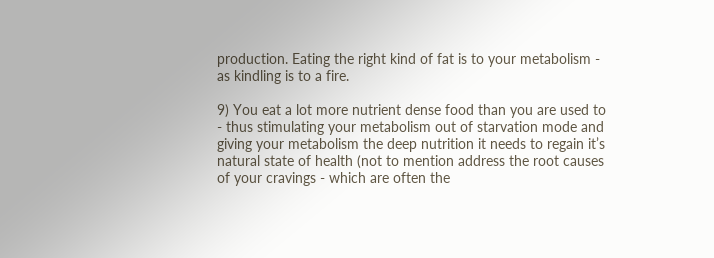production. Eating the right kind of fat is to your metabolism - as kindling is to a fire.

9) You eat a lot more nutrient dense food than you are used to - thus stimulating your metabolism out of starvation mode and giving your metabolism the deep nutrition it needs to regain it’s natural state of health (not to mention address the root causes of your cravings - which are often the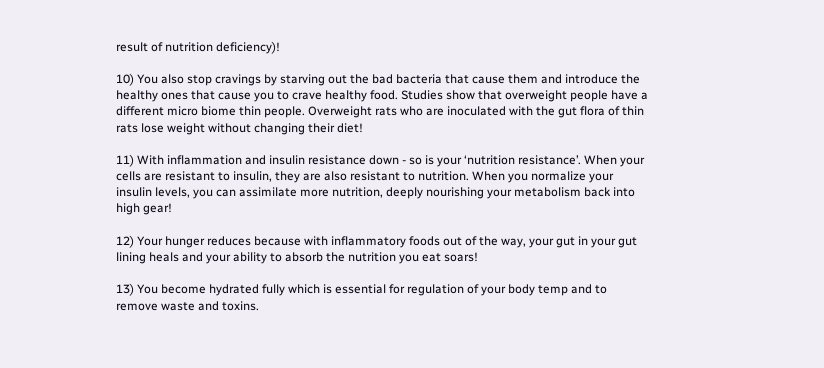result of nutrition deficiency)!

10) You also stop cravings by starving out the bad bacteria that cause them and introduce the healthy ones that cause you to crave healthy food. Studies show that overweight people have a different micro biome thin people. Overweight rats who are inoculated with the gut flora of thin rats lose weight without changing their diet!

11) With inflammation and insulin resistance down - so is your ‘nutrition resistance’. When your cells are resistant to insulin, they are also resistant to nutrition. When you normalize your insulin levels, you can assimilate more nutrition, deeply nourishing your metabolism back into high gear!

12) Your hunger reduces because with inflammatory foods out of the way, your gut in your gut lining heals and your ability to absorb the nutrition you eat soars!

13) You become hydrated fully which is essential for regulation of your body temp and to remove waste and toxins.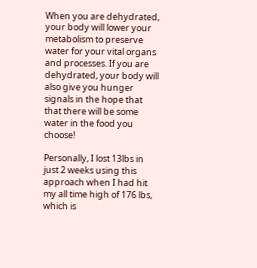When you are dehydrated, your body will lower your metabolism to preserve water for your vital organs and processes. If you are dehydrated, your body will also give you hunger signals in the hope that that there will be some water in the food you choose!

Personally, I lost 13lbs in just 2 weeks using this approach when I had hit my all time high of 176 lbs, which is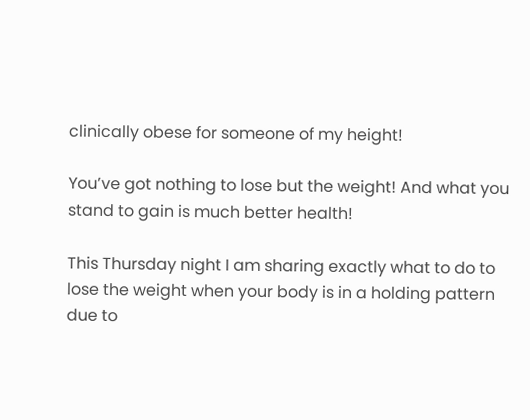clinically obese for someone of my height!

You’ve got nothing to lose but the weight! And what you stand to gain is much better health!

This Thursday night I am sharing exactly what to do to lose the weight when your body is in a holding pattern due to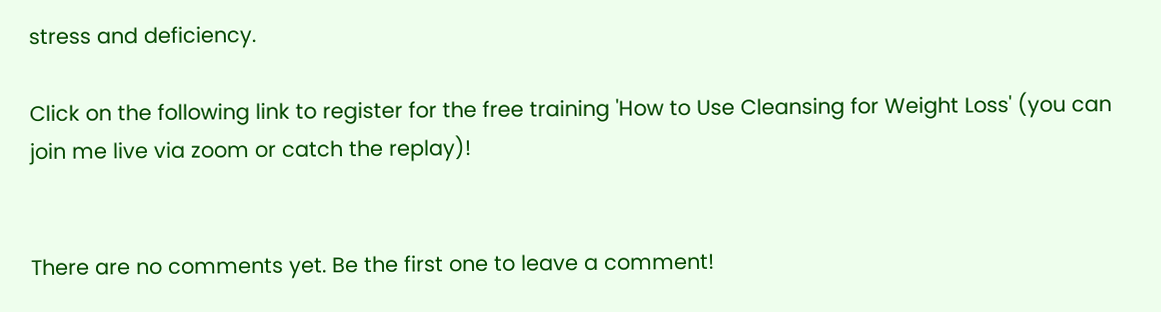stress and deficiency.

Click on the following link to register for the free training 'How to Use Cleansing for Weight Loss' (you can join me live via zoom or catch the replay)!


There are no comments yet. Be the first one to leave a comment!